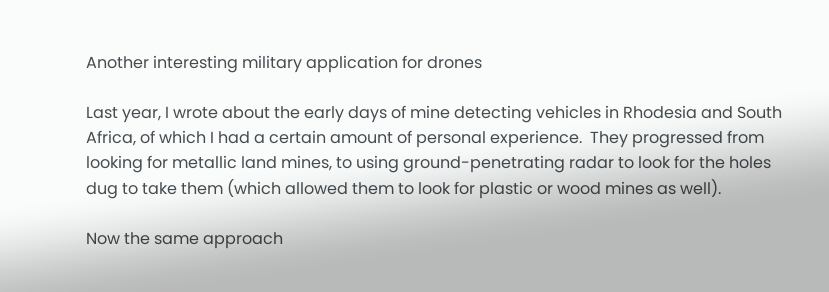Another interesting military application for drones

Last year, I wrote about the early days of mine detecting vehicles in Rhodesia and South Africa, of which I had a certain amount of personal experience.  They progressed from looking for metallic land mines, to using ground-penetrating radar to look for the holes dug to take them (which allowed them to look for plastic or wood mines as well).

Now the same approach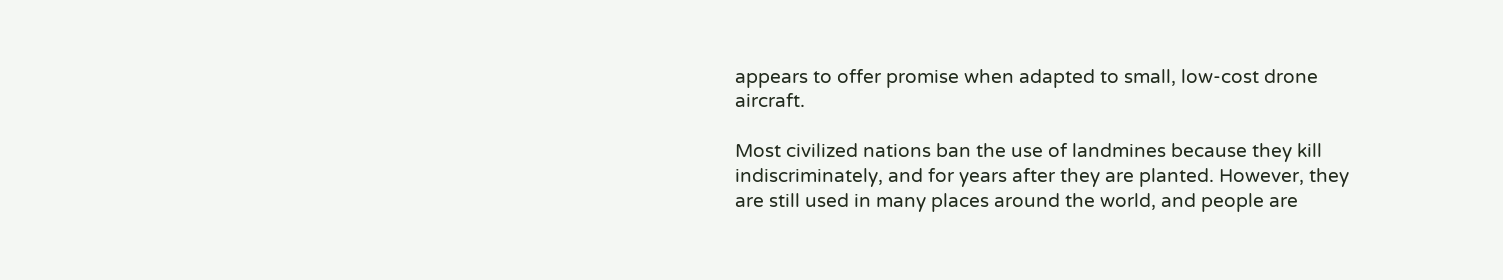appears to offer promise when adapted to small, low-cost drone aircraft.

Most civilized nations ban the use of landmines because they kill indiscriminately, and for years after they are planted. However, they are still used in many places around the world, and people are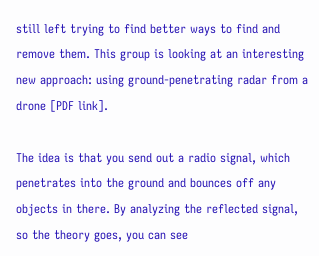still left trying to find better ways to find and remove them. This group is looking at an interesting new approach: using ground-penetrating radar from a drone [PDF link].

The idea is that you send out a radio signal, which penetrates into the ground and bounces off any objects in there. By analyzing the reflected signal, so the theory goes, you can see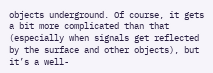objects underground. Of course, it gets a bit more complicated than that (especially when signals get reflected by the surface and other objects), but it’s a well-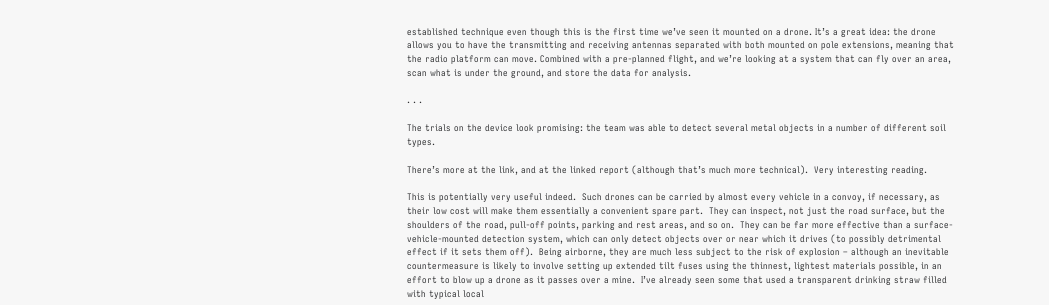established technique even though this is the first time we’ve seen it mounted on a drone. It’s a great idea: the drone allows you to have the transmitting and receiving antennas separated with both mounted on pole extensions, meaning that the radio platform can move. Combined with a pre-planned flight, and we’re looking at a system that can fly over an area, scan what is under the ground, and store the data for analysis.

. . .

The trials on the device look promising: the team was able to detect several metal objects in a number of different soil types.

There’s more at the link, and at the linked report (although that’s much more technical).  Very interesting reading.

This is potentially very useful indeed.  Such drones can be carried by almost every vehicle in a convoy, if necessary, as their low cost will make them essentially a convenient spare part.  They can inspect, not just the road surface, but the shoulders of the road, pull-off points, parking and rest areas, and so on.  They can be far more effective than a surface-vehicle-mounted detection system, which can only detect objects over or near which it drives (to possibly detrimental effect if it sets them off).  Being airborne, they are much less subject to the risk of explosion – although an inevitable countermeasure is likely to involve setting up extended tilt fuses using the thinnest, lightest materials possible, in an effort to blow up a drone as it passes over a mine.  I’ve already seen some that used a transparent drinking straw filled with typical local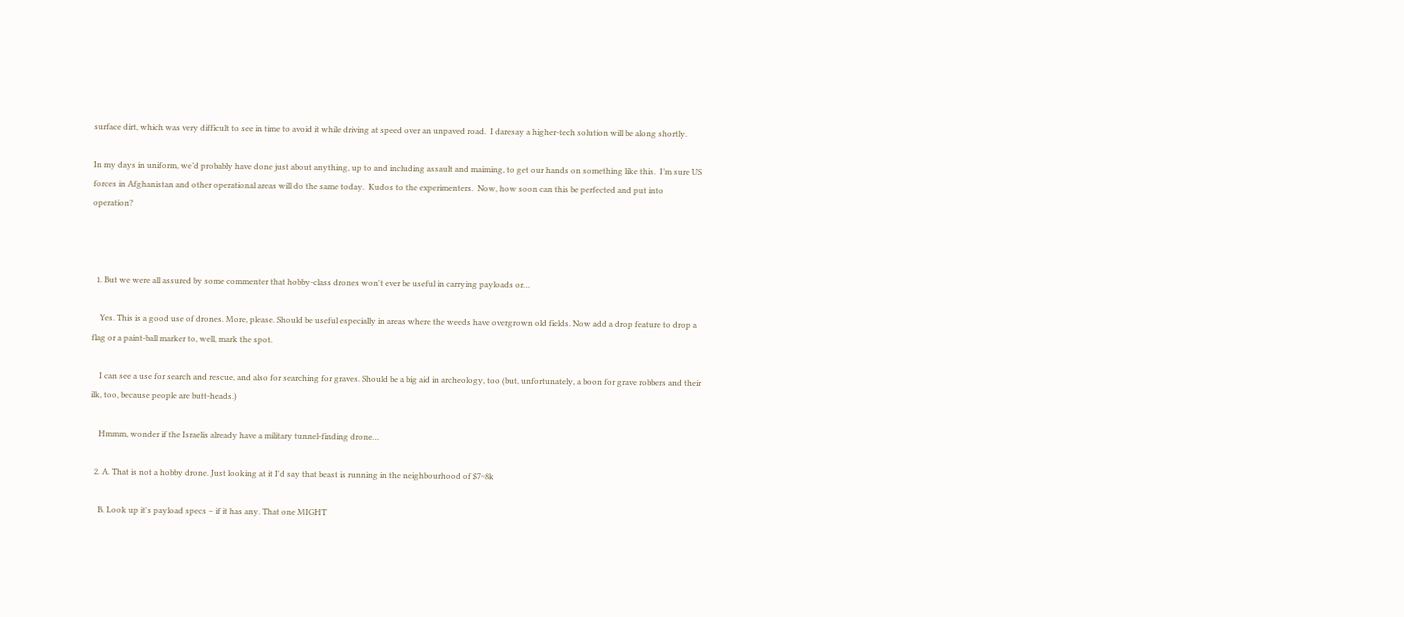surface dirt, which was very difficult to see in time to avoid it while driving at speed over an unpaved road.  I daresay a higher-tech solution will be along shortly.

In my days in uniform, we’d probably have done just about anything, up to and including assault and maiming, to get our hands on something like this.  I’m sure US forces in Afghanistan and other operational areas will do the same today.  Kudos to the experimenters.  Now, how soon can this be perfected and put into operation?



  1. But we were all assured by some commenter that hobby-class drones won't ever be useful in carrying payloads or…

    Yes. This is a good use of drones. More, please. Should be useful especially in areas where the weeds have overgrown old fields. Now add a drop feature to drop a flag or a paint-ball marker to, well, mark the spot.

    I can see a use for search and rescue, and also for searching for graves. Should be a big aid in archeology, too (but, unfortunately, a boon for grave robbers and their ilk, too, because people are butt-heads.)

    Hmmm, wonder if the Israelis already have a military tunnel-finding drone…

  2. A. That is not a hobby drone. Just looking at it I'd say that beast is running in the neighbourhood of $7~8k

    B. Look up it's payload specs – if it has any. That one MIGHT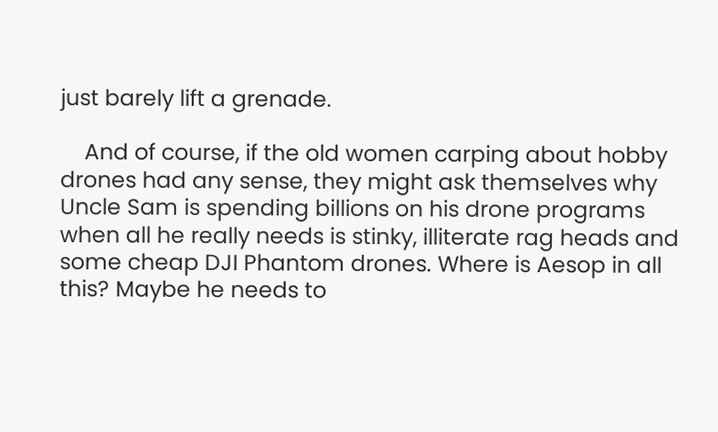just barely lift a grenade.

    And of course, if the old women carping about hobby drones had any sense, they might ask themselves why Uncle Sam is spending billions on his drone programs when all he really needs is stinky, illiterate rag heads and some cheap DJI Phantom drones. Where is Aesop in all this? Maybe he needs to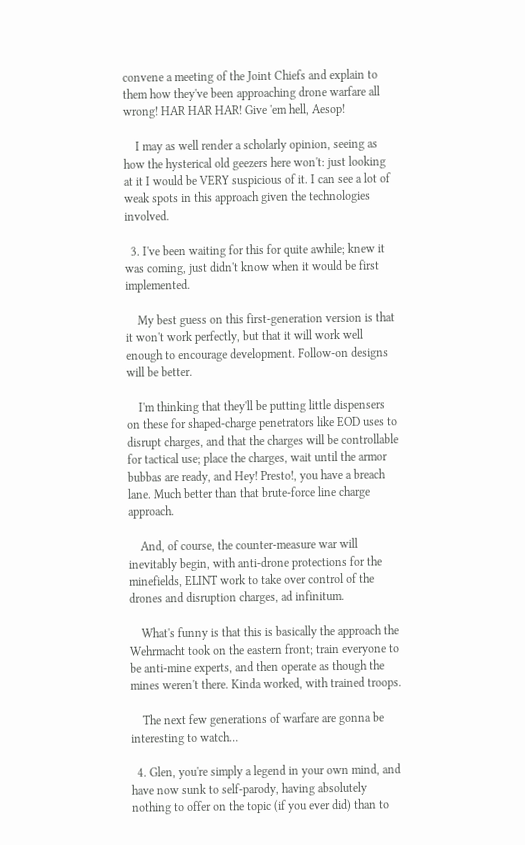convene a meeting of the Joint Chiefs and explain to them how they've been approaching drone warfare all wrong! HAR HAR HAR! Give 'em hell, Aesop!

    I may as well render a scholarly opinion, seeing as how the hysterical old geezers here won't: just looking at it I would be VERY suspicious of it. I can see a lot of weak spots in this approach given the technologies involved.

  3. I've been waiting for this for quite awhile; knew it was coming, just didn't know when it would be first implemented.

    My best guess on this first-generation version is that it won't work perfectly, but that it will work well enough to encourage development. Follow-on designs will be better.

    I'm thinking that they'll be putting little dispensers on these for shaped-charge penetrators like EOD uses to disrupt charges, and that the charges will be controllable for tactical use; place the charges, wait until the armor bubbas are ready, and Hey! Presto!, you have a breach lane. Much better than that brute-force line charge approach.

    And, of course, the counter-measure war will inevitably begin, with anti-drone protections for the minefields, ELINT work to take over control of the drones and disruption charges, ad infinitum.

    What's funny is that this is basically the approach the Wehrmacht took on the eastern front; train everyone to be anti-mine experts, and then operate as though the mines weren't there. Kinda worked, with trained troops.

    The next few generations of warfare are gonna be interesting to watch…

  4. Glen, you're simply a legend in your own mind, and have now sunk to self-parody, having absolutely nothing to offer on the topic (if you ever did) than to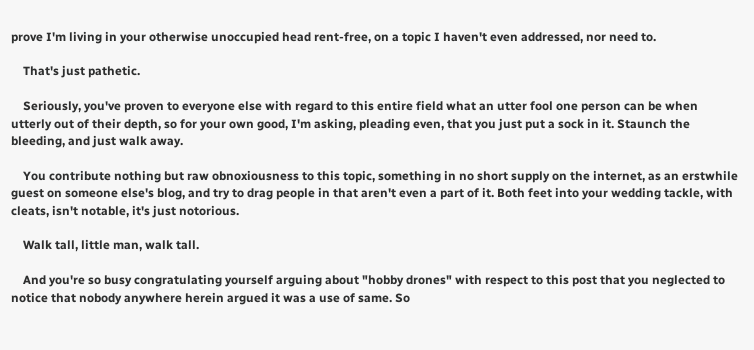prove I'm living in your otherwise unoccupied head rent-free, on a topic I haven't even addressed, nor need to.

    That's just pathetic.

    Seriously, you've proven to everyone else with regard to this entire field what an utter fool one person can be when utterly out of their depth, so for your own good, I'm asking, pleading even, that you just put a sock in it. Staunch the bleeding, and just walk away.

    You contribute nothing but raw obnoxiousness to this topic, something in no short supply on the internet, as an erstwhile guest on someone else's blog, and try to drag people in that aren't even a part of it. Both feet into your wedding tackle, with cleats, isn't notable, it's just notorious.

    Walk tall, little man, walk tall.

    And you're so busy congratulating yourself arguing about "hobby drones" with respect to this post that you neglected to notice that nobody anywhere herein argued it was a use of same. So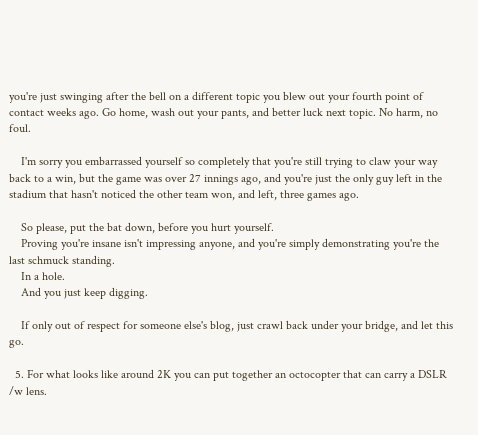you're just swinging after the bell on a different topic you blew out your fourth point of contact weeks ago. Go home, wash out your pants, and better luck next topic. No harm, no foul.

    I'm sorry you embarrassed yourself so completely that you're still trying to claw your way back to a win, but the game was over 27 innings ago, and you're just the only guy left in the stadium that hasn't noticed the other team won, and left, three games ago.

    So please, put the bat down, before you hurt yourself.
    Proving you're insane isn't impressing anyone, and you're simply demonstrating you're the last schmuck standing.
    In a hole.
    And you just keep digging.

    If only out of respect for someone else's blog, just crawl back under your bridge, and let this go.

  5. For what looks like around 2K you can put together an octocopter that can carry a DSLR /w lens.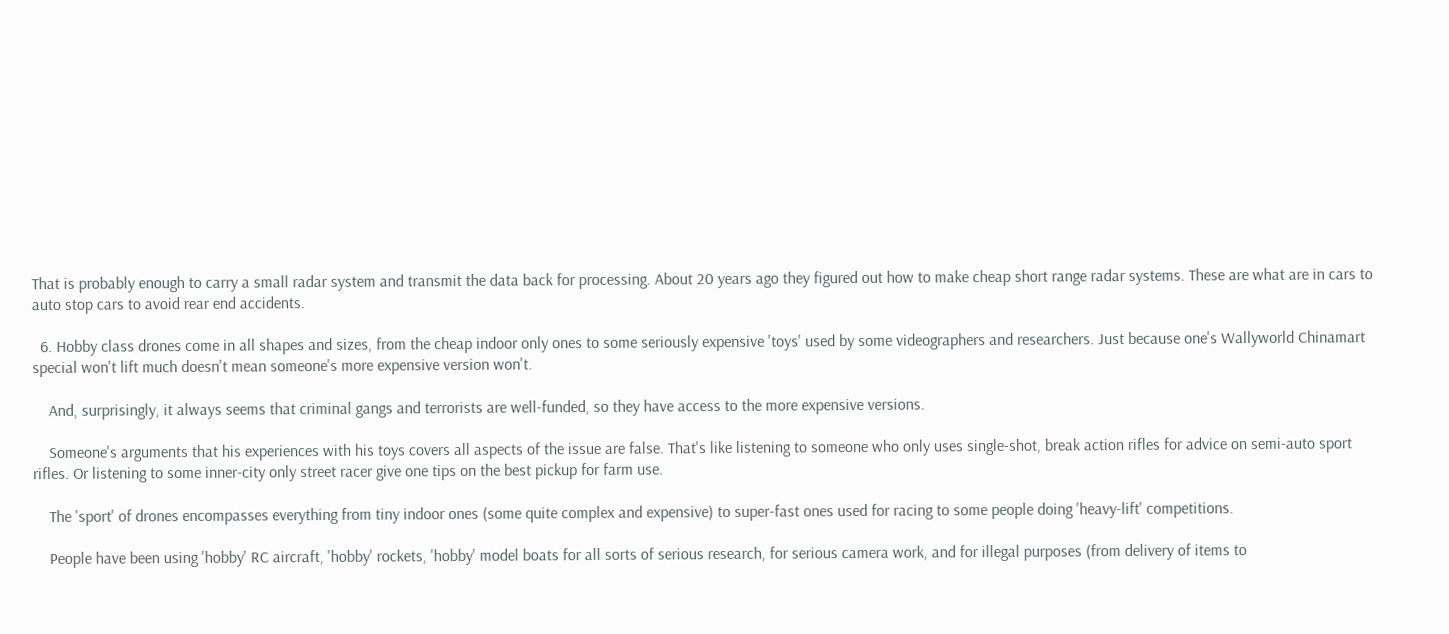That is probably enough to carry a small radar system and transmit the data back for processing. About 20 years ago they figured out how to make cheap short range radar systems. These are what are in cars to auto stop cars to avoid rear end accidents.

  6. Hobby class drones come in all shapes and sizes, from the cheap indoor only ones to some seriously expensive 'toys' used by some videographers and researchers. Just because one's Wallyworld Chinamart special won't lift much doesn't mean someone's more expensive version won't.

    And, surprisingly, it always seems that criminal gangs and terrorists are well-funded, so they have access to the more expensive versions.

    Someone's arguments that his experiences with his toys covers all aspects of the issue are false. That's like listening to someone who only uses single-shot, break action rifles for advice on semi-auto sport rifles. Or listening to some inner-city only street racer give one tips on the best pickup for farm use.

    The 'sport' of drones encompasses everything from tiny indoor ones (some quite complex and expensive) to super-fast ones used for racing to some people doing 'heavy-lift' competitions.

    People have been using 'hobby' RC aircraft, 'hobby' rockets, 'hobby' model boats for all sorts of serious research, for serious camera work, and for illegal purposes (from delivery of items to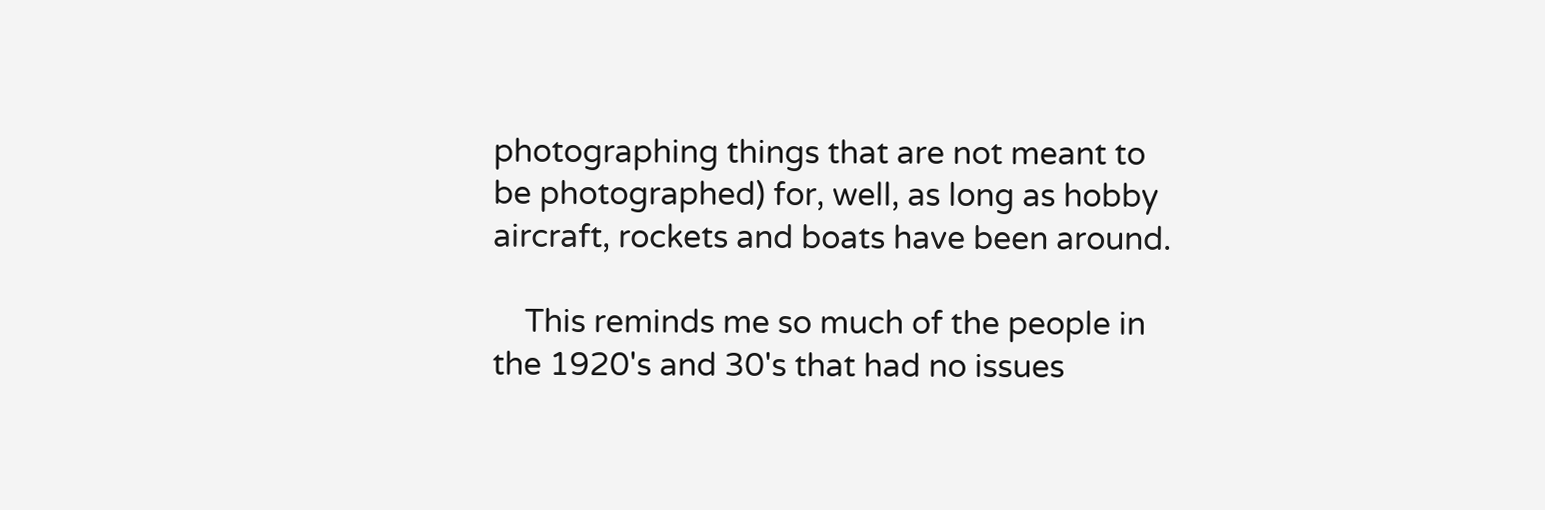photographing things that are not meant to be photographed) for, well, as long as hobby aircraft, rockets and boats have been around.

    This reminds me so much of the people in the 1920's and 30's that had no issues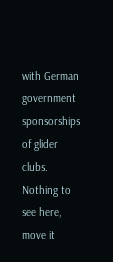with German government sponsorships of glider clubs. Nothing to see here, move it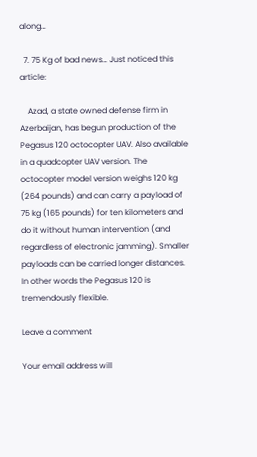along…

  7. 75 Kg of bad news… Just noticed this article:

    Azad, a state owned defense firm in Azerbaijan, has begun production of the Pegasus 120 octocopter UAV. Also available in a quadcopter UAV version. The octocopter model version weighs 120 kg (264 pounds) and can carry a payload of 75 kg (165 pounds) for ten kilometers and do it without human intervention (and regardless of electronic jamming). Smaller payloads can be carried longer distances. In other words the Pegasus 120 is tremendously flexible.

Leave a comment

Your email address will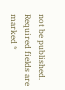not be published. Required fields are marked *